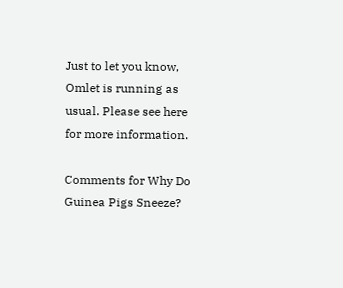Just to let you know, Omlet is running as usual. Please see here for more information.

Comments for Why Do Guinea Pigs Sneeze?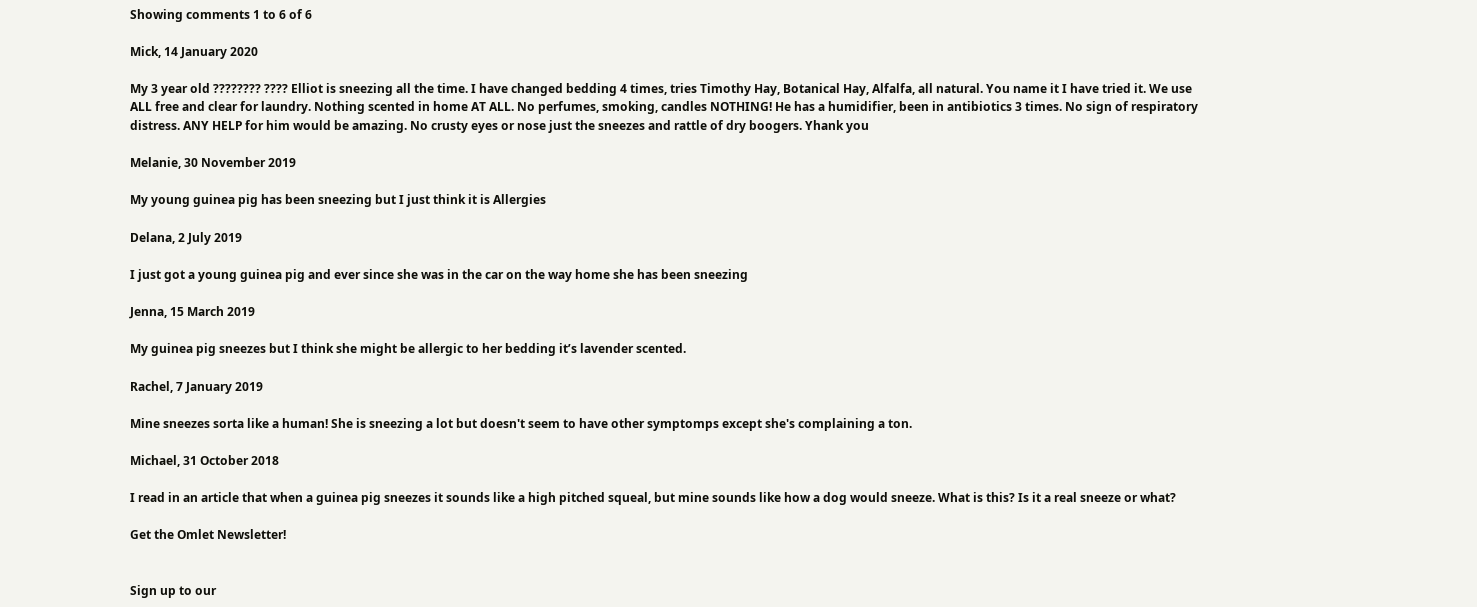Showing comments 1 to 6 of 6

Mick, 14 January 2020

My 3 year old ???????? ???? Elliot is sneezing all the time. I have changed bedding 4 times, tries Timothy Hay, Botanical Hay, Alfalfa, all natural. You name it I have tried it. We use ALL free and clear for laundry. Nothing scented in home AT ALL. No perfumes, smoking, candles NOTHING! He has a humidifier, been in antibiotics 3 times. No sign of respiratory distress. ANY HELP for him would be amazing. No crusty eyes or nose just the sneezes and rattle of dry boogers. Yhank you

Melanie, 30 November 2019

My young guinea pig has been sneezing but I just think it is Allergies

Delana, 2 July 2019

I just got a young guinea pig and ever since she was in the car on the way home she has been sneezing

Jenna, 15 March 2019

My guinea pig sneezes but I think she might be allergic to her bedding it’s lavender scented.

Rachel, 7 January 2019

Mine sneezes sorta like a human! She is sneezing a lot but doesn't seem to have other symptomps except she's complaining a ton.

Michael, 31 October 2018

I read in an article that when a guinea pig sneezes it sounds like a high pitched squeal, but mine sounds like how a dog would sneeze. What is this? Is it a real sneeze or what?

Get the Omlet Newsletter!


Sign up to our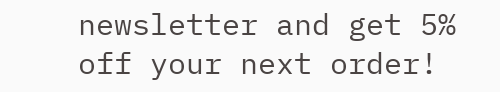newsletter and get 5% off your next order!